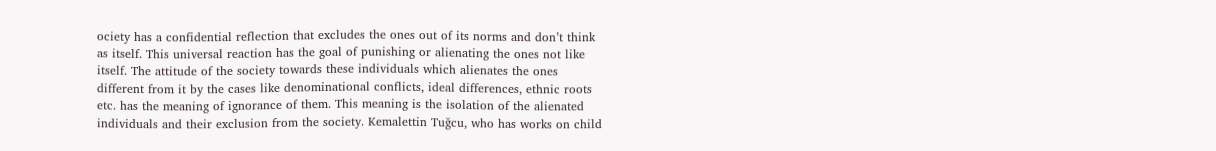ociety has a confidential reflection that excludes the ones out of its norms and don’t think as itself. This universal reaction has the goal of punishing or alienating the ones not like itself. The attitude of the society towards these individuals which alienates the ones different from it by the cases like denominational conflicts, ideal differences, ethnic roots etc. has the meaning of ignorance of them. This meaning is the isolation of the alienated individuals and their exclusion from the society. Kemalettin Tuğcu, who has works on child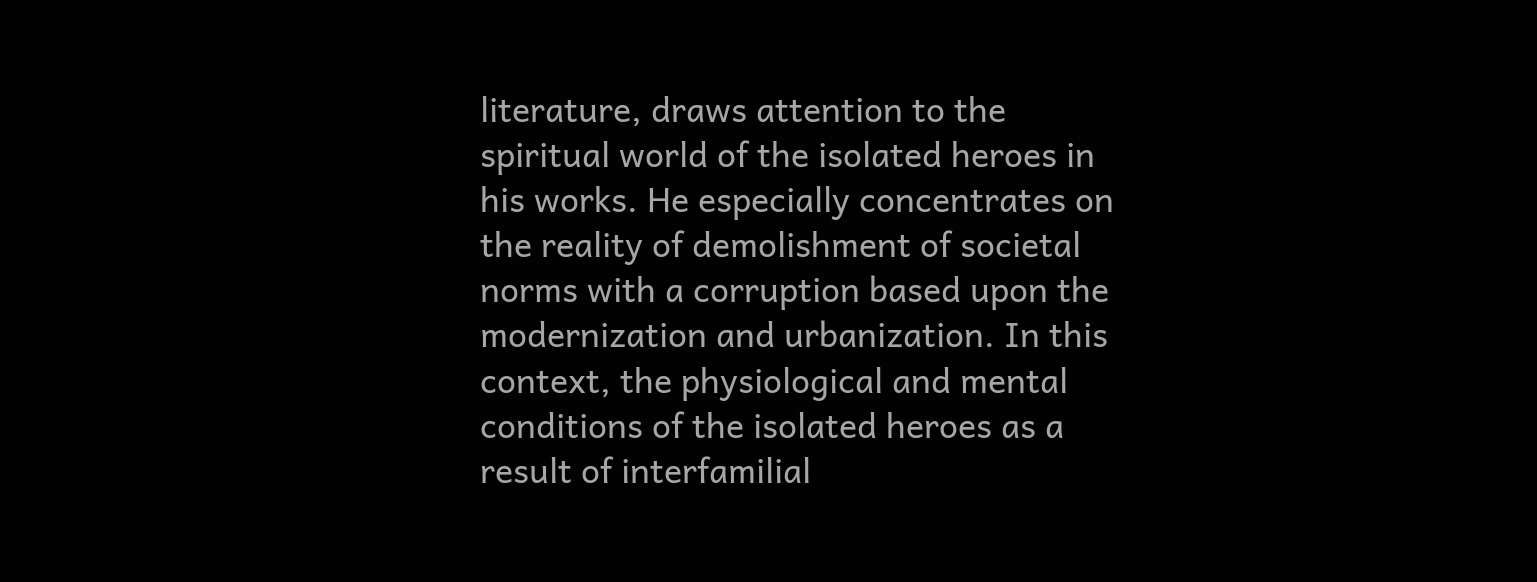literature, draws attention to the spiritual world of the isolated heroes in his works. He especially concentrates on the reality of demolishment of societal norms with a corruption based upon the modernization and urbanization. In this context, the physiological and mental conditions of the isolated heroes as a result of interfamilial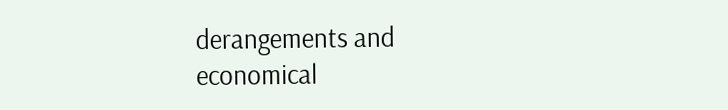derangements and economical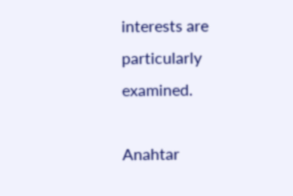interests are particularly examined.

Anahtar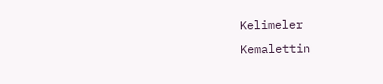Kelimeler
Kemalettin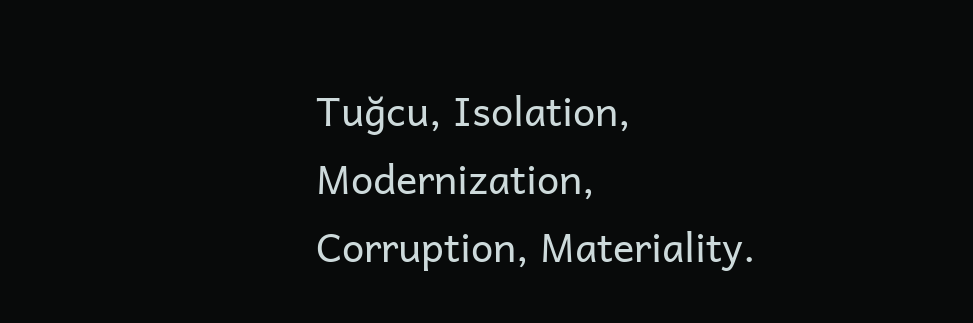Tuğcu, Isolation, Modernization, Corruption, Materiality.